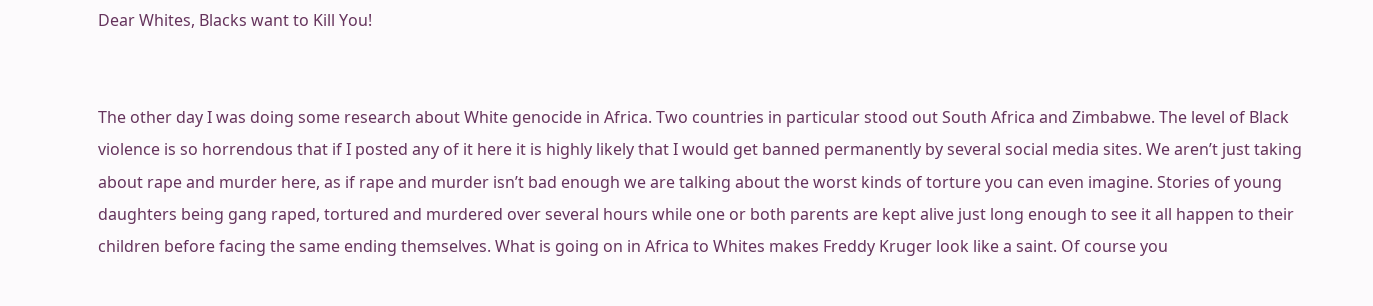Dear Whites, Blacks want to Kill You!


The other day I was doing some research about White genocide in Africa. Two countries in particular stood out South Africa and Zimbabwe. The level of Black violence is so horrendous that if I posted any of it here it is highly likely that I would get banned permanently by several social media sites. We aren’t just taking about rape and murder here, as if rape and murder isn’t bad enough we are talking about the worst kinds of torture you can even imagine. Stories of young daughters being gang raped, tortured and murdered over several hours while one or both parents are kept alive just long enough to see it all happen to their children before facing the same ending themselves. What is going on in Africa to Whites makes Freddy Kruger look like a saint. Of course you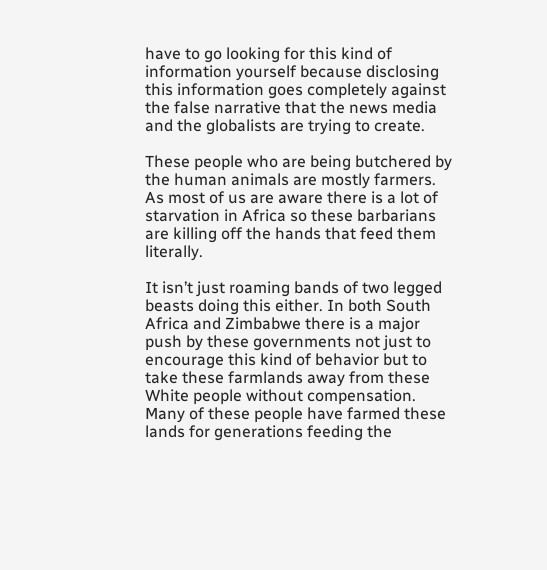have to go looking for this kind of information yourself because disclosing this information goes completely against the false narrative that the news media and the globalists are trying to create.

These people who are being butchered by the human animals are mostly farmers. As most of us are aware there is a lot of starvation in Africa so these barbarians are killing off the hands that feed them literally.

It isn’t just roaming bands of two legged beasts doing this either. In both South Africa and Zimbabwe there is a major push by these governments not just to encourage this kind of behavior but to take these farmlands away from these White people without compensation. Many of these people have farmed these lands for generations feeding the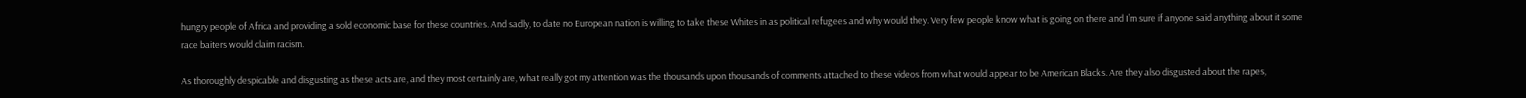hungry people of Africa and providing a sold economic base for these countries. And sadly, to date no European nation is willing to take these Whites in as political refugees and why would they. Very few people know what is going on there and I’m sure if anyone said anything about it some race baiters would claim racism.

As thoroughly despicable and disgusting as these acts are, and they most certainly are, what really got my attention was the thousands upon thousands of comments attached to these videos from what would appear to be American Blacks. Are they also disgusted about the rapes,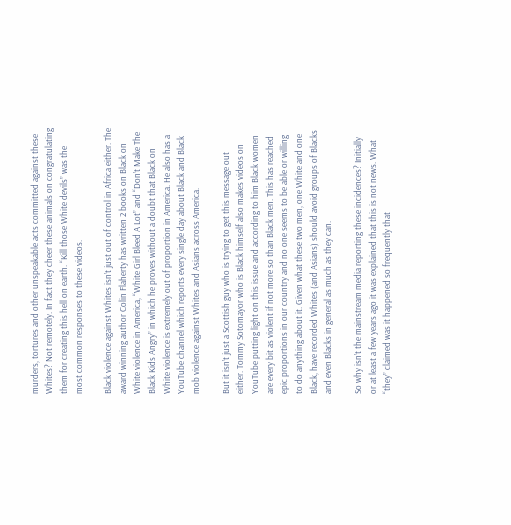murders, tortures and other unspeakable acts committed against these Whites? Not remotely. In fact they cheer these animals on congratulating them for creating this hell on earth. “Kill those White devils” was the most common responses to these videos.

Black violence against Whites isn’t just out of control in Africa either. The award winning author Colin Flaherty has written 2 books on Black on White violence in America, “White Girl Bleed A Lot” and “Don’t Make The Black Kids Angry” in which he proves without a doubt that Black on White violence is extremely out of proportion in America. He also has a YouTube channel which reports every single day about Black and Black mob violence against Whites and Asians across America.

But it isn’t just a Scottish guy who is trying to get this message out either. Tommy Sotomayor who is Black himself also makes videos on YouTube putting light on this issue and according to him Black women are every bit as violent if not more so than Black men. This has reached epic proportions in our country and no one seems to be able or willing to do anything about it. Given what these two men, one White and one Black, have recorded Whites (and Asians) should avoid groups of Blacks and even Blacks in general as much as they can.

So why isn’t the mainstream media reporting these incidences? Initially or at least a few years ago it was explained that this is not news. What “they” claimed was it happened so frequently that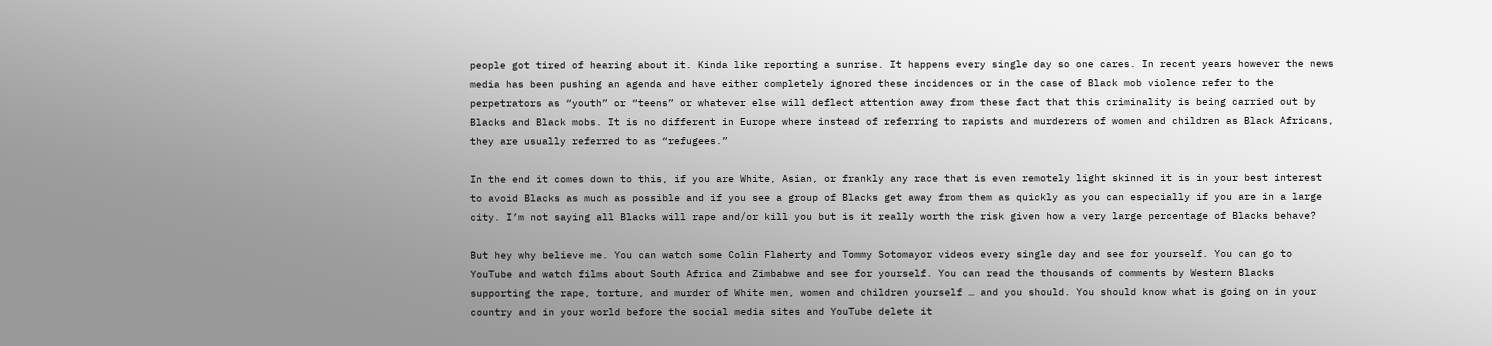people got tired of hearing about it. Kinda like reporting a sunrise. It happens every single day so one cares. In recent years however the news media has been pushing an agenda and have either completely ignored these incidences or in the case of Black mob violence refer to the perpetrators as “youth” or “teens” or whatever else will deflect attention away from these fact that this criminality is being carried out by Blacks and Black mobs. It is no different in Europe where instead of referring to rapists and murderers of women and children as Black Africans, they are usually referred to as “refugees.”

In the end it comes down to this, if you are White, Asian, or frankly any race that is even remotely light skinned it is in your best interest to avoid Blacks as much as possible and if you see a group of Blacks get away from them as quickly as you can especially if you are in a large city. I’m not saying all Blacks will rape and/or kill you but is it really worth the risk given how a very large percentage of Blacks behave?

But hey why believe me. You can watch some Colin Flaherty and Tommy Sotomayor videos every single day and see for yourself. You can go to YouTube and watch films about South Africa and Zimbabwe and see for yourself. You can read the thousands of comments by Western Blacks supporting the rape, torture, and murder of White men, women and children yourself … and you should. You should know what is going on in your country and in your world before the social media sites and YouTube delete it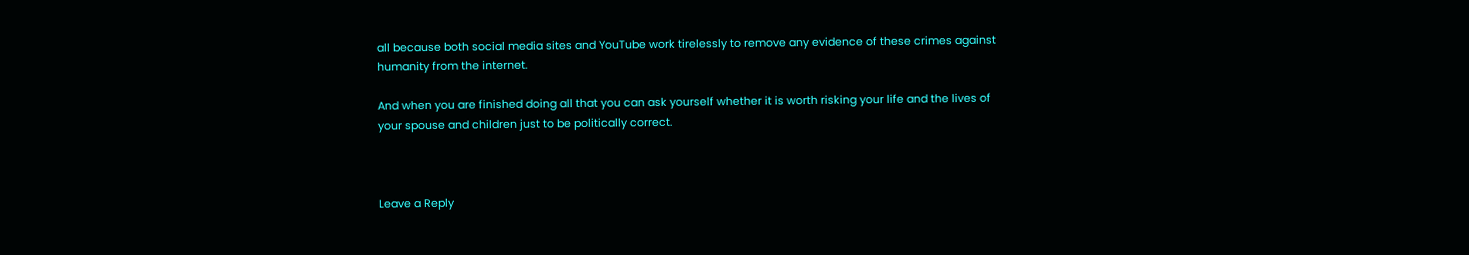all because both social media sites and YouTube work tirelessly to remove any evidence of these crimes against humanity from the internet.

And when you are finished doing all that you can ask yourself whether it is worth risking your life and the lives of your spouse and children just to be politically correct.



Leave a Reply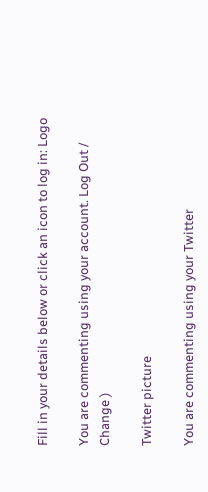Fill in your details below or click an icon to log in: Logo

You are commenting using your account. Log Out / Change )

Twitter picture

You are commenting using your Twitter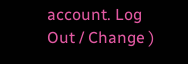account. Log Out / Change )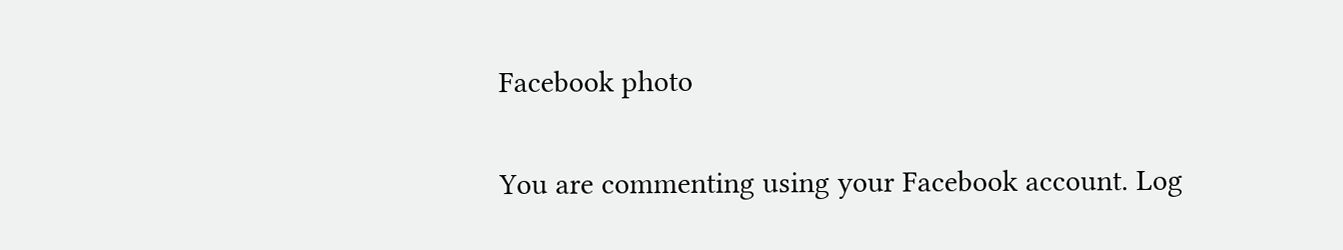Facebook photo

You are commenting using your Facebook account. Log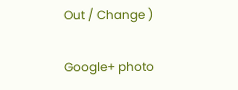Out / Change )

Google+ photo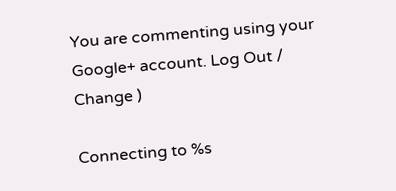You are commenting using your Google+ account. Log Out / Change )

Connecting to %s